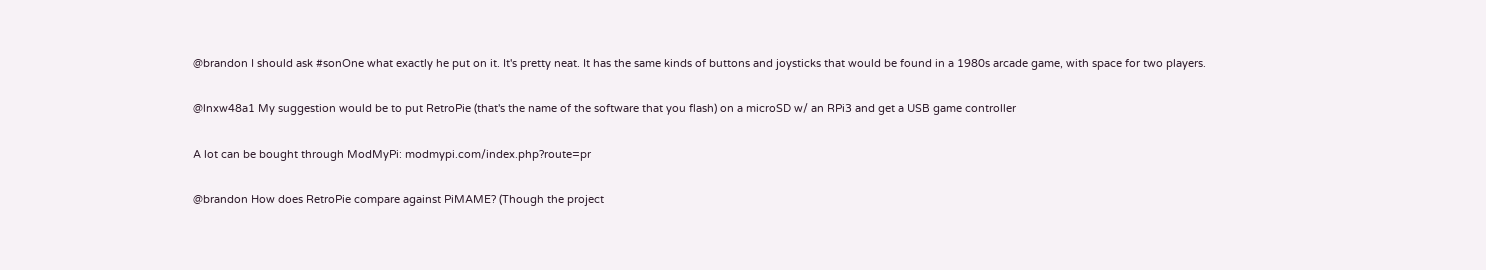@brandon I should ask #sonOne what exactly he put on it. It's pretty neat. It has the same kinds of buttons and joysticks that would be found in a 1980s arcade game, with space for two players.

@lnxw48a1 My suggestion would be to put RetroPie (that's the name of the software that you flash) on a microSD w/ an RPi3 and get a USB game controller

A lot can be bought through ModMyPi: modmypi.com/index.php?route=pr

@brandon How does RetroPie compare against PiMAME? (Though the project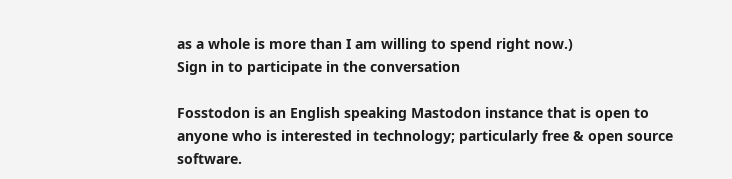as a whole is more than I am willing to spend right now.)
Sign in to participate in the conversation

Fosstodon is an English speaking Mastodon instance that is open to anyone who is interested in technology; particularly free & open source software.